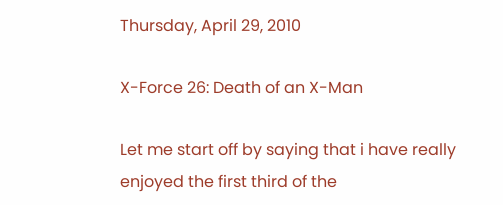Thursday, April 29, 2010

X-Force 26: Death of an X-Man

Let me start off by saying that i have really enjoyed the first third of the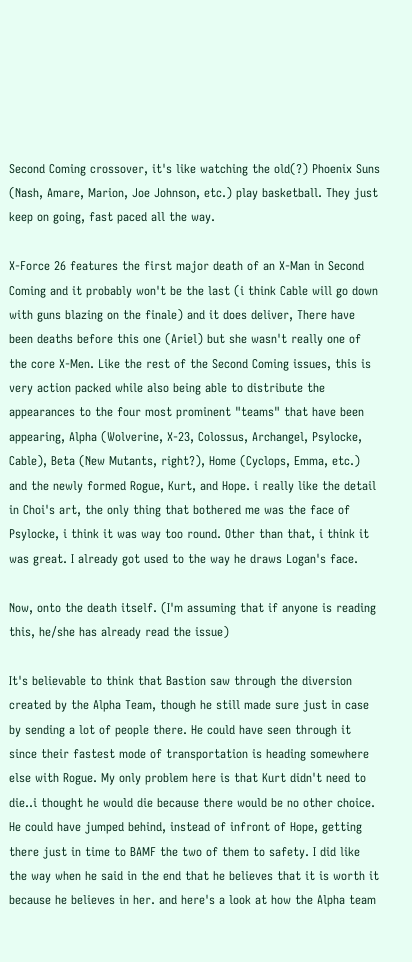Second Coming crossover, it's like watching the old(?) Phoenix Suns (Nash, Amare, Marion, Joe Johnson, etc.) play basketball. They just keep on going, fast paced all the way.

X-Force 26 features the first major death of an X-Man in Second Coming and it probably won't be the last (i think Cable will go down with guns blazing on the finale) and it does deliver, There have been deaths before this one (Ariel) but she wasn't really one of the core X-Men. Like the rest of the Second Coming issues, this is very action packed while also being able to distribute the appearances to the four most prominent "teams" that have been appearing, Alpha (Wolverine, X-23, Colossus, Archangel, Psylocke, Cable), Beta (New Mutants, right?), Home (Cyclops, Emma, etc.) and the newly formed Rogue, Kurt, and Hope. i really like the detail in Choi's art, the only thing that bothered me was the face of Psylocke, i think it was way too round. Other than that, i think it was great. I already got used to the way he draws Logan's face.

Now, onto the death itself. (I'm assuming that if anyone is reading this, he/she has already read the issue)

It's believable to think that Bastion saw through the diversion created by the Alpha Team, though he still made sure just in case by sending a lot of people there. He could have seen through it since their fastest mode of transportation is heading somewhere else with Rogue. My only problem here is that Kurt didn't need to die..i thought he would die because there would be no other choice. He could have jumped behind, instead of infront of Hope, getting there just in time to BAMF the two of them to safety. I did like the way when he said in the end that he believes that it is worth it because he believes in her. and here's a look at how the Alpha team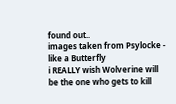found out..
images taken from Psylocke - like a Butterfly
i REALLY wish Wolverine will be the one who gets to kill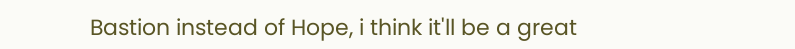Bastion instead of Hope, i think it'll be a great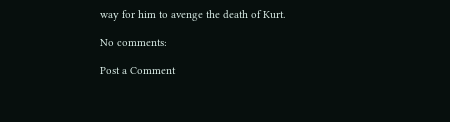way for him to avenge the death of Kurt.

No comments:

Post a Comment